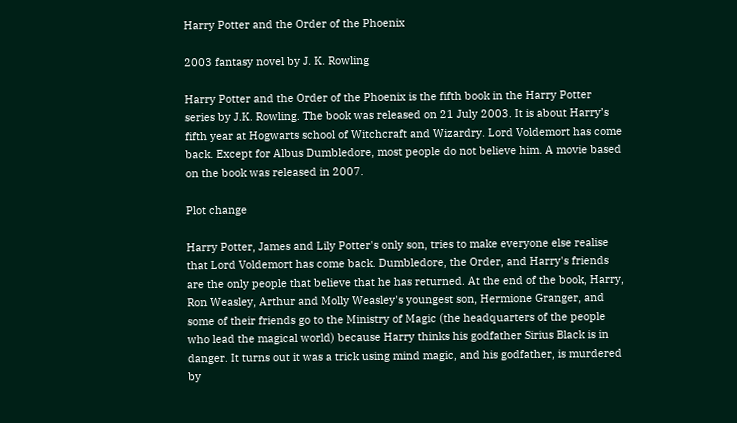Harry Potter and the Order of the Phoenix

2003 fantasy novel by J. K. Rowling

Harry Potter and the Order of the Phoenix is the fifth book in the Harry Potter series by J.K. Rowling. The book was released on 21 July 2003. It is about Harry’s fifth year at Hogwarts school of Witchcraft and Wizardry. Lord Voldemort has come back. Except for Albus Dumbledore, most people do not believe him. A movie based on the book was released in 2007.

Plot change

Harry Potter, James and Lily Potter's only son, tries to make everyone else realise that Lord Voldemort has come back. Dumbledore, the Order, and Harry's friends are the only people that believe that he has returned. At the end of the book, Harry, Ron Weasley, Arthur and Molly Weasley's youngest son, Hermione Granger, and some of their friends go to the Ministry of Magic (the headquarters of the people who lead the magical world) because Harry thinks his godfather Sirius Black is in danger. It turns out it was a trick using mind magic, and his godfather, is murdered by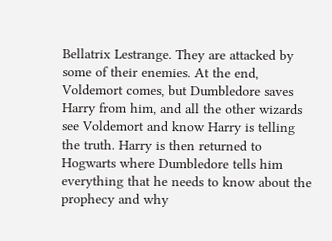Bellatrix Lestrange. They are attacked by some of their enemies. At the end, Voldemort comes, but Dumbledore saves Harry from him, and all the other wizards see Voldemort and know Harry is telling the truth. Harry is then returned to Hogwarts where Dumbledore tells him everything that he needs to know about the prophecy and why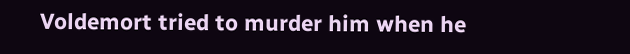Voldemort tried to murder him when he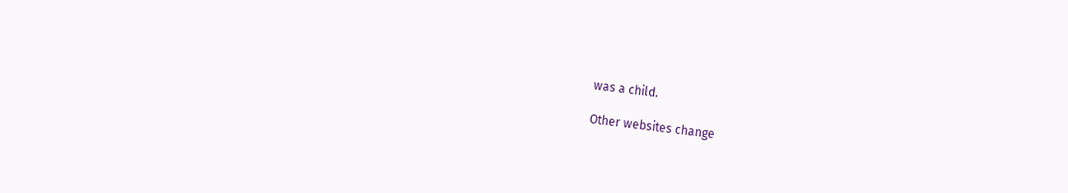was a child.

Other websites change